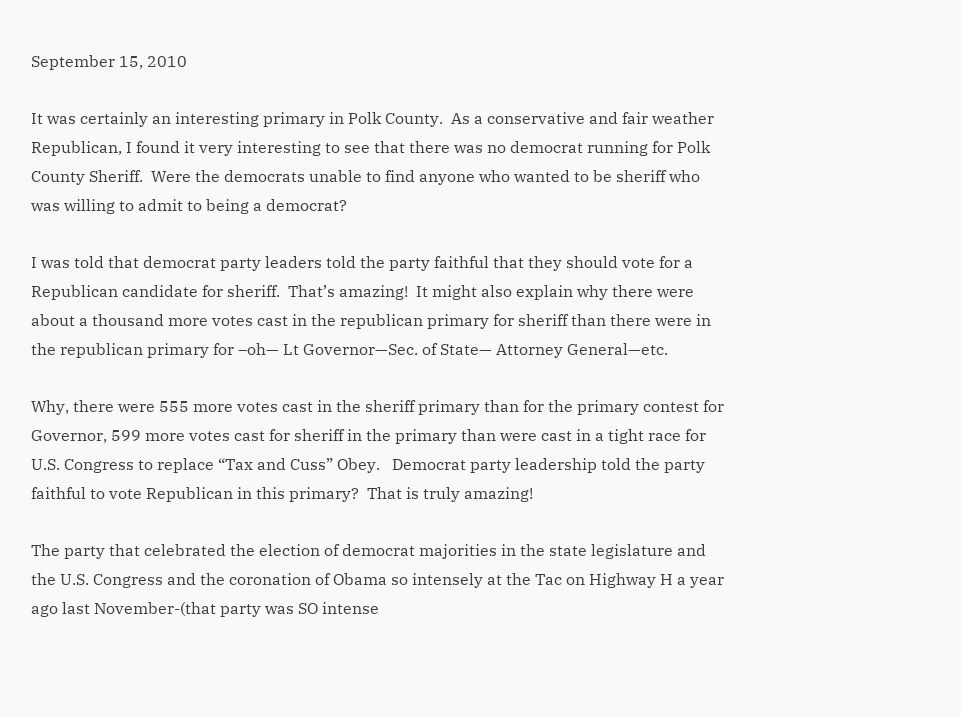September 15, 2010

It was certainly an interesting primary in Polk County.  As a conservative and fair weather Republican, I found it very interesting to see that there was no democrat running for Polk County Sheriff.  Were the democrats unable to find anyone who wanted to be sheriff who was willing to admit to being a democrat?

I was told that democrat party leaders told the party faithful that they should vote for a Republican candidate for sheriff.  That’s amazing!  It might also explain why there were about a thousand more votes cast in the republican primary for sheriff than there were in the republican primary for –oh— Lt Governor—Sec. of State— Attorney General—etc.

Why, there were 555 more votes cast in the sheriff primary than for the primary contest for Governor, 599 more votes cast for sheriff in the primary than were cast in a tight race for U.S. Congress to replace “Tax and Cuss” Obey.   Democrat party leadership told the party faithful to vote Republican in this primary?  That is truly amazing!

The party that celebrated the election of democrat majorities in the state legislature and the U.S. Congress and the coronation of Obama so intensely at the Tac on Highway H a year ago last November-(that party was SO intense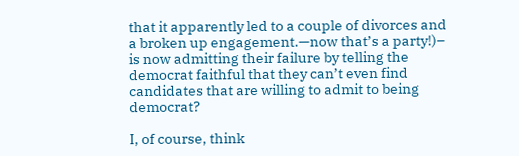that it apparently led to a couple of divorces and a broken up engagement.—now that’s a party!)– is now admitting their failure by telling the democrat faithful that they can’t even find candidates that are willing to admit to being democrat?

I, of course, think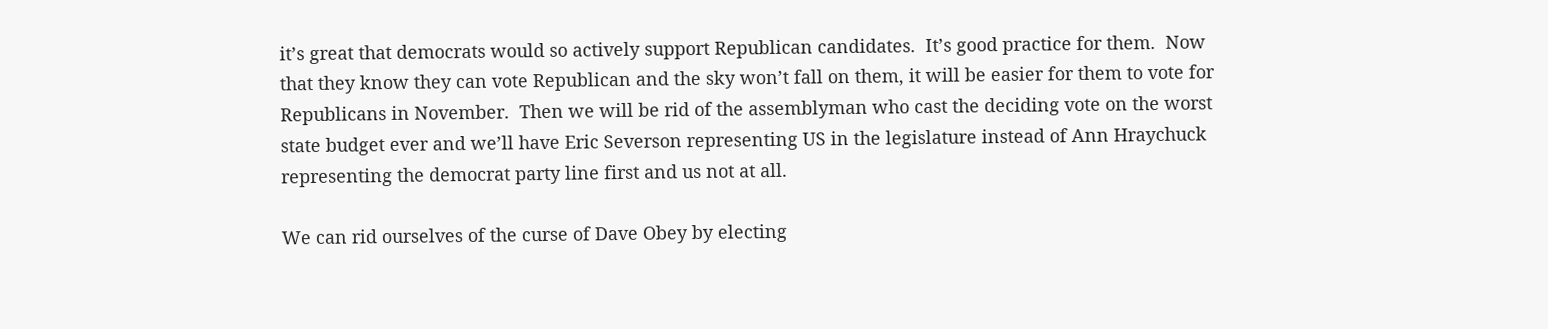it’s great that democrats would so actively support Republican candidates.  It’s good practice for them.  Now that they know they can vote Republican and the sky won’t fall on them, it will be easier for them to vote for Republicans in November.  Then we will be rid of the assemblyman who cast the deciding vote on the worst state budget ever and we’ll have Eric Severson representing US in the legislature instead of Ann Hraychuck representing the democrat party line first and us not at all.

We can rid ourselves of the curse of Dave Obey by electing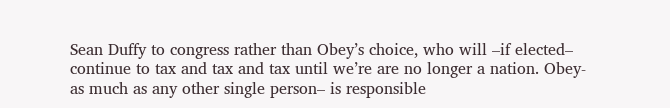Sean Duffy to congress rather than Obey’s choice, who will –if elected– continue to tax and tax and tax until we’re are no longer a nation. Obey-as much as any other single person– is responsible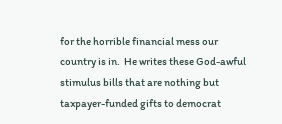for the horrible financial mess our country is in.  He writes these God-awful stimulus bills that are nothing but taxpayer-funded gifts to democrat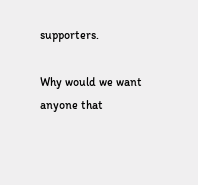supporters.

Why would we want anyone that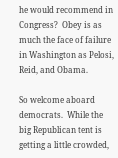he would recommend in Congress?  Obey is as much the face of failure in Washington as Pelosi, Reid, and Obama.

So welcome aboard democrats.  While the big Republican tent is getting a little crowded,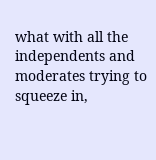what with all the independents and moderates trying to squeeze in,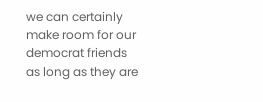we can certainly make room for our democrat friends as long as they are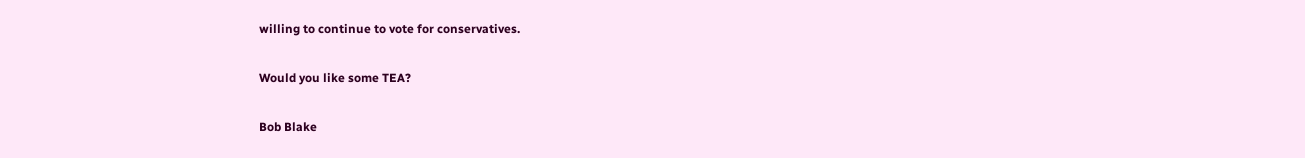willing to continue to vote for conservatives.

Would you like some TEA?

Bob Blake